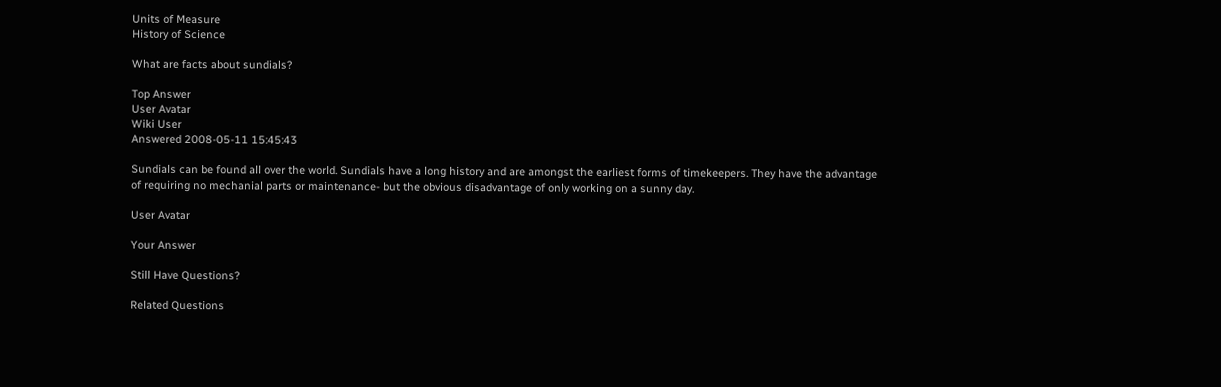Units of Measure
History of Science

What are facts about sundials?

Top Answer
User Avatar
Wiki User
Answered 2008-05-11 15:45:43

Sundials can be found all over the world. Sundials have a long history and are amongst the earliest forms of timekeepers. They have the advantage of requiring no mechanial parts or maintenance- but the obvious disadvantage of only working on a sunny day.

User Avatar

Your Answer

Still Have Questions?

Related Questions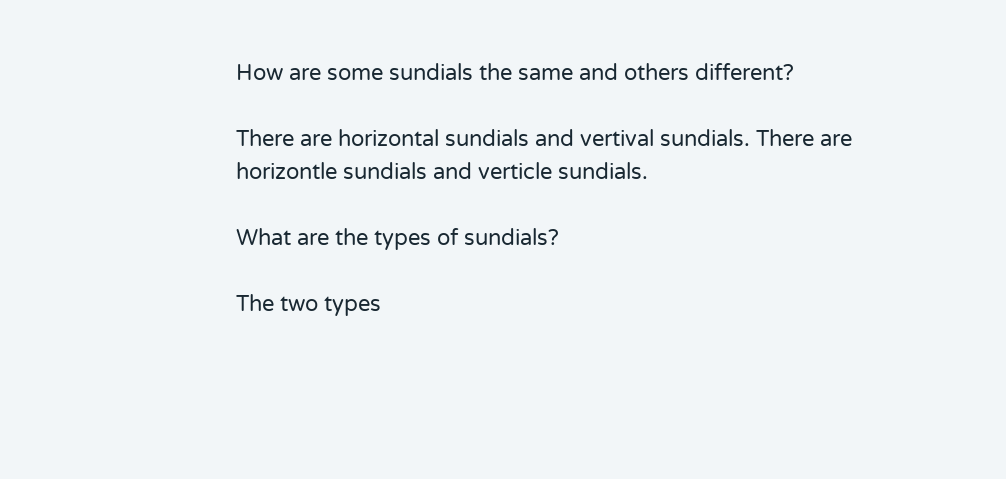How are some sundials the same and others different?

There are horizontal sundials and vertival sundials. There are horizontle sundials and verticle sundials.

What are the types of sundials?

The two types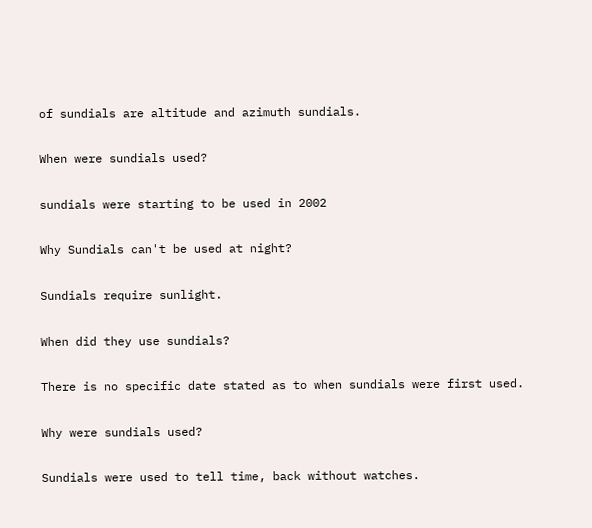of sundials are altitude and azimuth sundials.

When were sundials used?

sundials were starting to be used in 2002

Why Sundials can't be used at night?

Sundials require sunlight.

When did they use sundials?

There is no specific date stated as to when sundials were first used.

Why were sundials used?

Sundials were used to tell time, back without watches.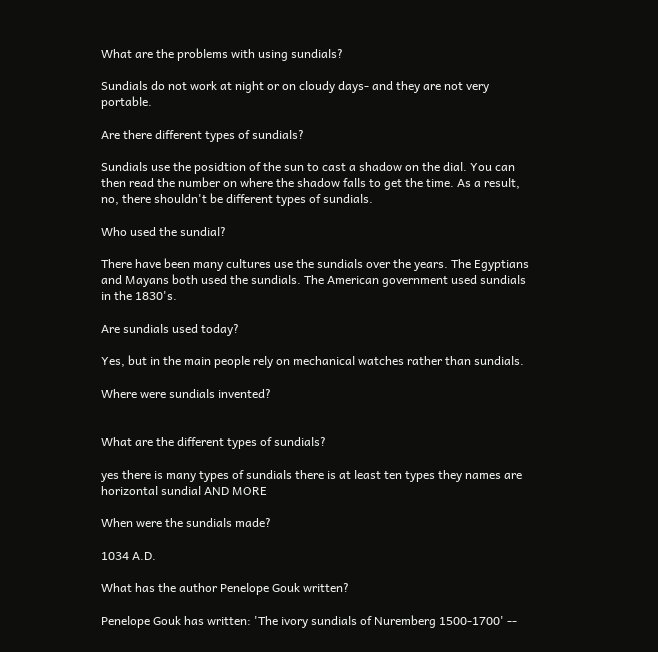What are the problems with using sundials?

Sundials do not work at night or on cloudy days- and they are not very portable.

Are there different types of sundials?

Sundials use the posidtion of the sun to cast a shadow on the dial. You can then read the number on where the shadow falls to get the time. As a result, no, there shouldn't be different types of sundials.

Who used the sundial?

There have been many cultures use the sundials over the years. The Egyptians and Mayans both used the sundials. The American government used sundials in the 1830's.

Are sundials used today?

Yes, but in the main people rely on mechanical watches rather than sundials.

Where were sundials invented?


What are the different types of sundials?

yes there is many types of sundials there is at least ten types they names are horizontal sundial AND MORE

When were the sundials made?

1034 A.D.

What has the author Penelope Gouk written?

Penelope Gouk has written: 'The ivory sundials of Nuremberg 1500-1700' --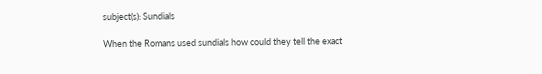subject(s): Sundials

When the Romans used sundials how could they tell the exact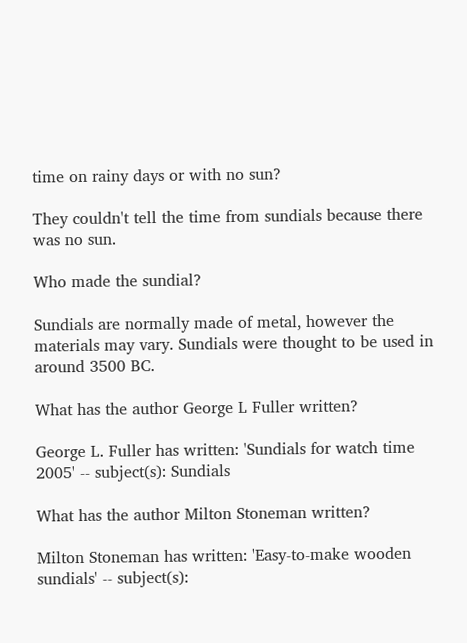time on rainy days or with no sun?

They couldn't tell the time from sundials because there was no sun.

Who made the sundial?

Sundials are normally made of metal, however the materials may vary. Sundials were thought to be used in around 3500 BC.

What has the author George L Fuller written?

George L. Fuller has written: 'Sundials for watch time 2005' -- subject(s): Sundials

What has the author Milton Stoneman written?

Milton Stoneman has written: 'Easy-to-make wooden sundials' -- subject(s):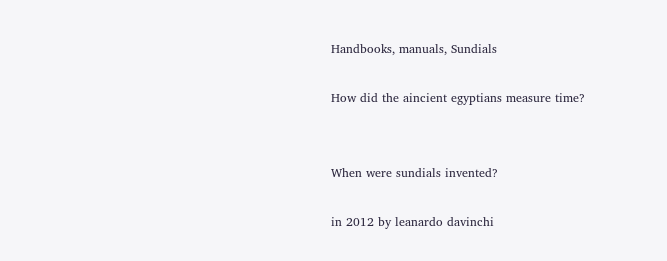Handbooks, manuals, Sundials

How did the aincient egyptians measure time?


When were sundials invented?

in 2012 by leanardo davinchi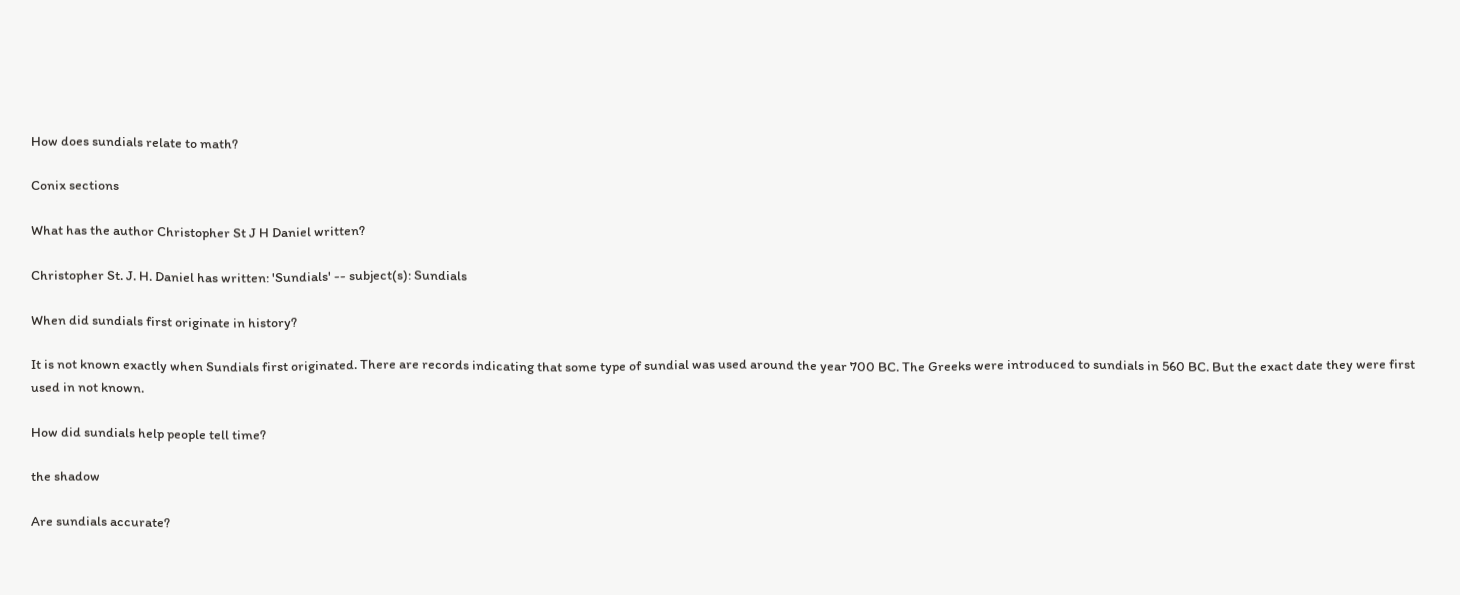How does sundials relate to math?

Conix sections

What has the author Christopher St J H Daniel written?

Christopher St. J. H. Daniel has written: 'Sundials' -- subject(s): Sundials

When did sundials first originate in history?

It is not known exactly when Sundials first originated. There are records indicating that some type of sundial was used around the year 700 BC. The Greeks were introduced to sundials in 560 BC. But the exact date they were first used in not known.

How did sundials help people tell time?

the shadow

Are sundials accurate?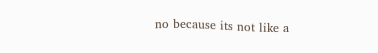no because its not like a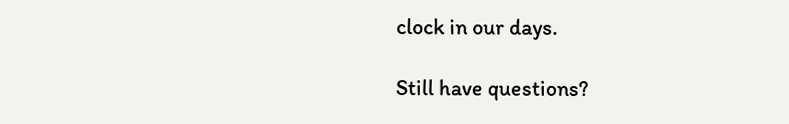clock in our days.

Still have questions?